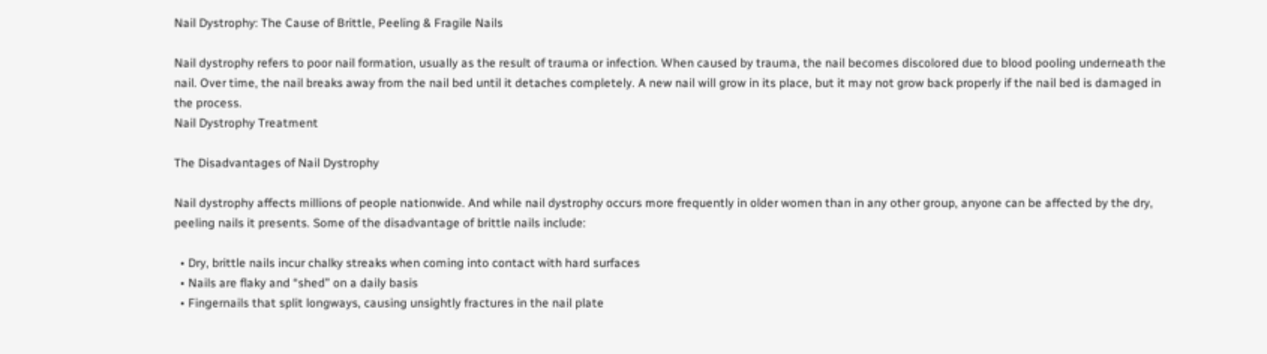Nail Dystrophy: The Cause of Brittle, Peeling & Fragile Nails

Nail dystrophy refers to poor nail formation, usually as the result of trauma or infection. When caused by trauma, the nail becomes discolored due to blood pooling underneath the nail. Over time, the nail breaks away from the nail bed until it detaches completely. A new nail will grow in its place, but it may not grow back properly if the nail bed is damaged in the process.
Nail Dystrophy Treatment

The Disadvantages of Nail Dystrophy

Nail dystrophy affects millions of people nationwide. And while nail dystrophy occurs more frequently in older women than in any other group, anyone can be affected by the dry, peeling nails it presents. Some of the disadvantage of brittle nails include:

  • Dry, brittle nails incur chalky streaks when coming into contact with hard surfaces
  • Nails are flaky and “shed” on a daily basis
  • Fingernails that split longways, causing unsightly fractures in the nail plate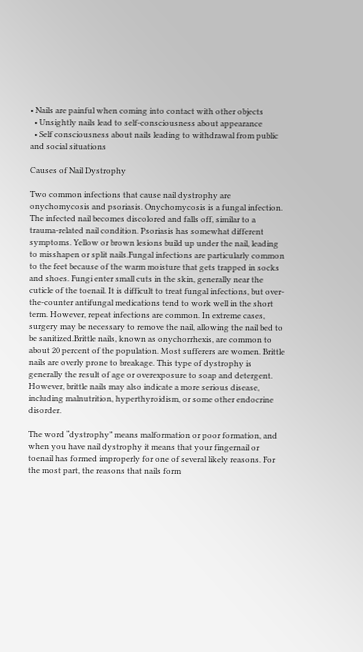• Nails are painful when coming into contact with other objects
  • Unsightly nails lead to self-consciousness about appearance
  • Self consciousness about nails leading to withdrawal from public and social situations

Causes of Nail Dystrophy

Two common infections that cause nail dystrophy are onychomycosis and psoriasis. Onychomycosis is a fungal infection. The infected nail becomes discolored and falls off, similar to a trauma-related nail condition. Psoriasis has somewhat different symptoms. Yellow or brown lesions build up under the nail, leading to misshapen or split nails.Fungal infections are particularly common to the feet because of the warm moisture that gets trapped in socks and shoes. Fungi enter small cuts in the skin, generally near the cuticle of the toenail. It is difficult to treat fungal infections, but over-the-counter antifungal medications tend to work well in the short term. However, repeat infections are common. In extreme cases, surgery may be necessary to remove the nail, allowing the nail bed to be sanitized.Brittle nails, known as onychorrhexis, are common to about 20 percent of the population. Most sufferers are women. Brittle nails are overly prone to breakage. This type of dystrophy is generally the result of age or overexposure to soap and detergent. However, brittle nails may also indicate a more serious disease, including malnutrition, hyperthyroidism, or some other endocrine disorder.

The word “dystrophy” means malformation or poor formation, and when you have nail dystrophy it means that your fingernail or toenail has formed improperly for one of several likely reasons. For the most part, the reasons that nails form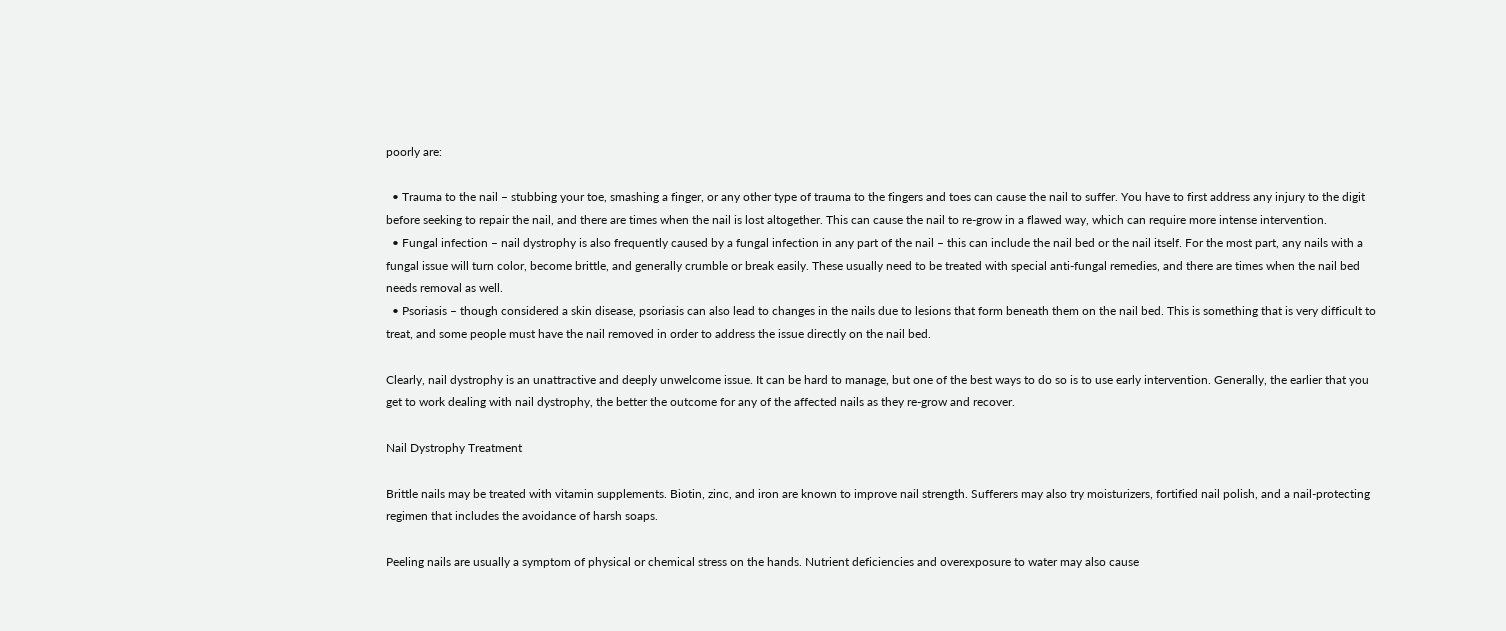poorly are:

  • Trauma to the nail – stubbing your toe, smashing a finger, or any other type of trauma to the fingers and toes can cause the nail to suffer. You have to first address any injury to the digit before seeking to repair the nail, and there are times when the nail is lost altogether. This can cause the nail to re-grow in a flawed way, which can require more intense intervention.
  • Fungal infection – nail dystrophy is also frequently caused by a fungal infection in any part of the nail – this can include the nail bed or the nail itself. For the most part, any nails with a fungal issue will turn color, become brittle, and generally crumble or break easily. These usually need to be treated with special anti-fungal remedies, and there are times when the nail bed needs removal as well.
  • Psoriasis – though considered a skin disease, psoriasis can also lead to changes in the nails due to lesions that form beneath them on the nail bed. This is something that is very difficult to treat, and some people must have the nail removed in order to address the issue directly on the nail bed.

Clearly, nail dystrophy is an unattractive and deeply unwelcome issue. It can be hard to manage, but one of the best ways to do so is to use early intervention. Generally, the earlier that you get to work dealing with nail dystrophy, the better the outcome for any of the affected nails as they re-grow and recover.

Nail Dystrophy Treatment

Brittle nails may be treated with vitamin supplements. Biotin, zinc, and iron are known to improve nail strength. Sufferers may also try moisturizers, fortified nail polish, and a nail-protecting regimen that includes the avoidance of harsh soaps.

Peeling nails are usually a symptom of physical or chemical stress on the hands. Nutrient deficiencies and overexposure to water may also cause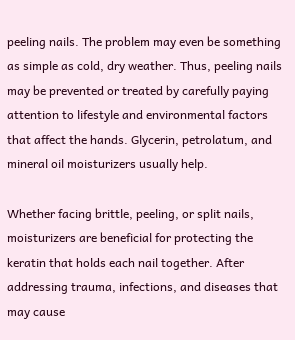peeling nails. The problem may even be something as simple as cold, dry weather. Thus, peeling nails may be prevented or treated by carefully paying attention to lifestyle and environmental factors that affect the hands. Glycerin, petrolatum, and mineral oil moisturizers usually help.

Whether facing brittle, peeling, or split nails, moisturizers are beneficial for protecting the keratin that holds each nail together. After addressing trauma, infections, and diseases that may cause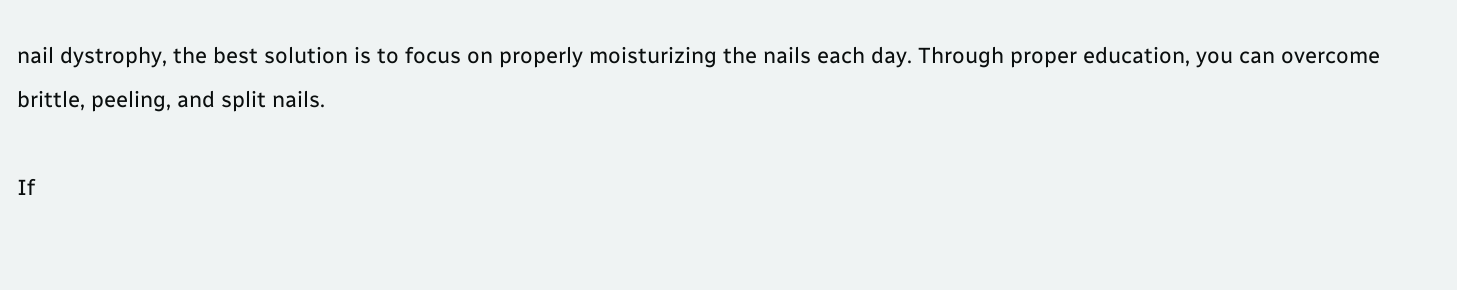nail dystrophy, the best solution is to focus on properly moisturizing the nails each day. Through proper education, you can overcome brittle, peeling, and split nails.

If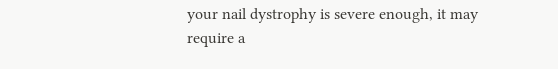your nail dystrophy is severe enough, it may require a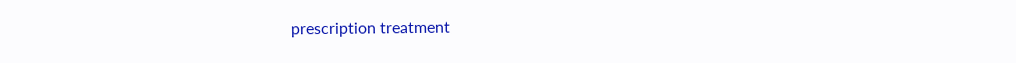prescription treatment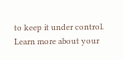to keep it under control. Learn more about your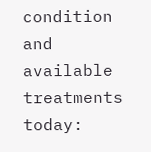condition and available treatments today: